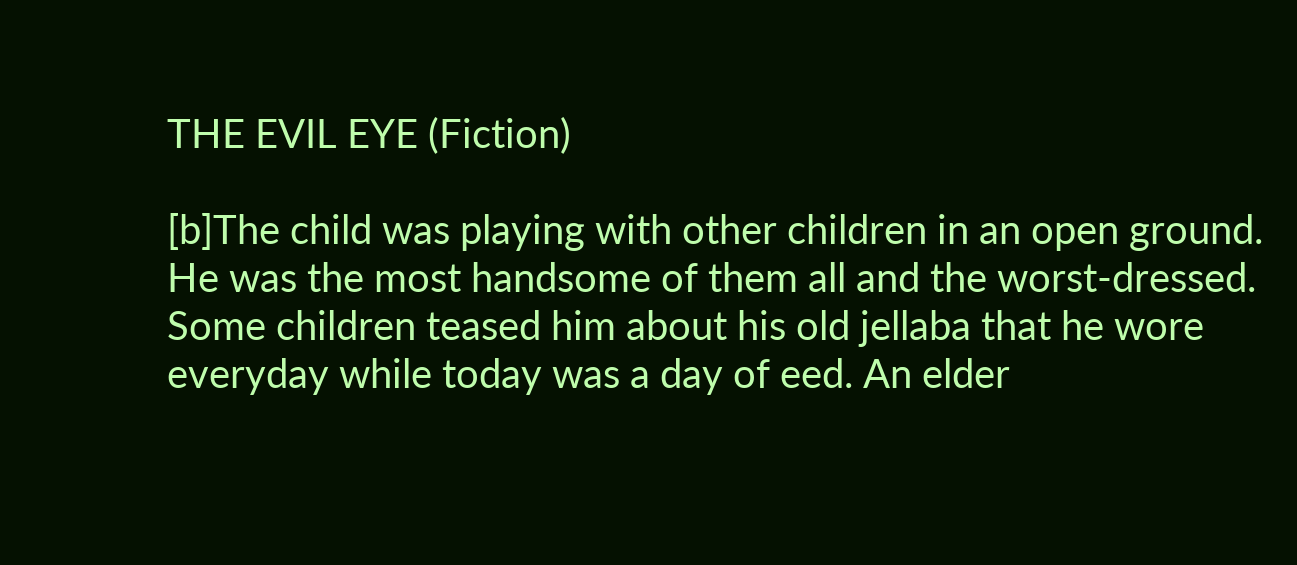THE EVIL EYE (Fiction)

[b]The child was playing with other children in an open ground. He was the most handsome of them all and the worst-dressed. Some children teased him about his old jellaba that he wore everyday while today was a day of eed. An elder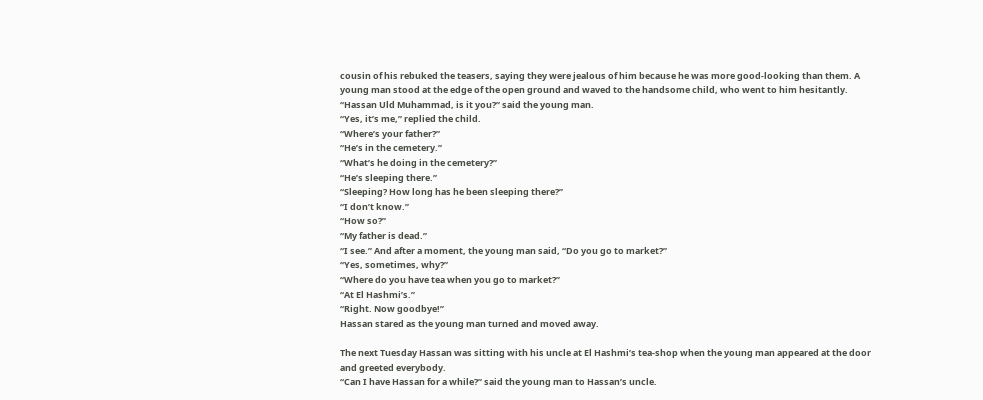cousin of his rebuked the teasers, saying they were jealous of him because he was more good-looking than them. A young man stood at the edge of the open ground and waved to the handsome child, who went to him hesitantly.
“Hassan Uld Muhammad, is it you?” said the young man.
“Yes, it’s me,” replied the child.
“Where’s your father?”
“He’s in the cemetery.”
“What’s he doing in the cemetery?”
“He’s sleeping there.”
“Sleeping? How long has he been sleeping there?”
“I don’t know.”
“How so?”
“My father is dead.”
“I see.” And after a moment, the young man said, “Do you go to market?”
“Yes, sometimes, why?”
“Where do you have tea when you go to market?”
“At El Hashmi’s.”
“Right. Now goodbye!”
Hassan stared as the young man turned and moved away.

The next Tuesday Hassan was sitting with his uncle at El Hashmi’s tea-shop when the young man appeared at the door and greeted everybody.
“Can I have Hassan for a while?” said the young man to Hassan’s uncle.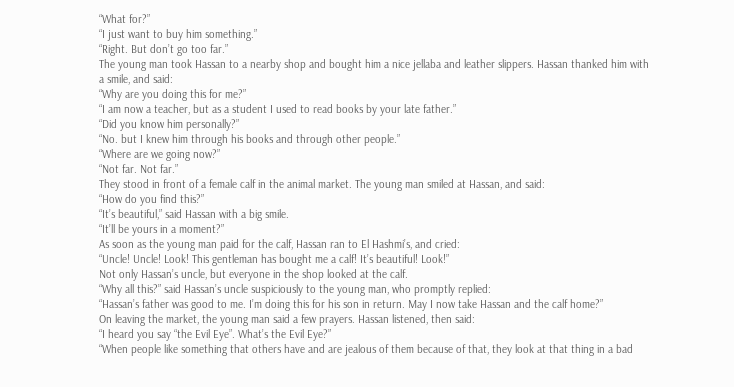“What for?”
“I just want to buy him something.”
“Right. But don’t go too far.”
The young man took Hassan to a nearby shop and bought him a nice jellaba and leather slippers. Hassan thanked him with a smile, and said:
“Why are you doing this for me?”
“I am now a teacher, but as a student I used to read books by your late father.”
“Did you know him personally?”
“No. but I knew him through his books and through other people.”
“Where are we going now?”
“Not far. Not far.”
They stood in front of a female calf in the animal market. The young man smiled at Hassan, and said:
“How do you find this?”
“It’s beautiful,” said Hassan with a big smile.
“It’ll be yours in a moment?”
As soon as the young man paid for the calf, Hassan ran to El Hashmi’s, and cried:
“Uncle! Uncle! Look! This gentleman has bought me a calf! It’s beautiful! Look!”
Not only Hassan’s uncle, but everyone in the shop looked at the calf.
“Why all this?” said Hassan’s uncle suspiciously to the young man, who promptly replied:
“Hassan’s father was good to me. I’m doing this for his son in return. May I now take Hassan and the calf home?”
On leaving the market, the young man said a few prayers. Hassan listened, then said:
“I heard you say “the Evil Eye”. What’s the Evil Eye?”
“When people like something that others have and are jealous of them because of that, they look at that thing in a bad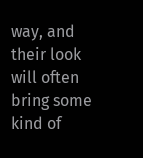way, and their look will often bring some kind of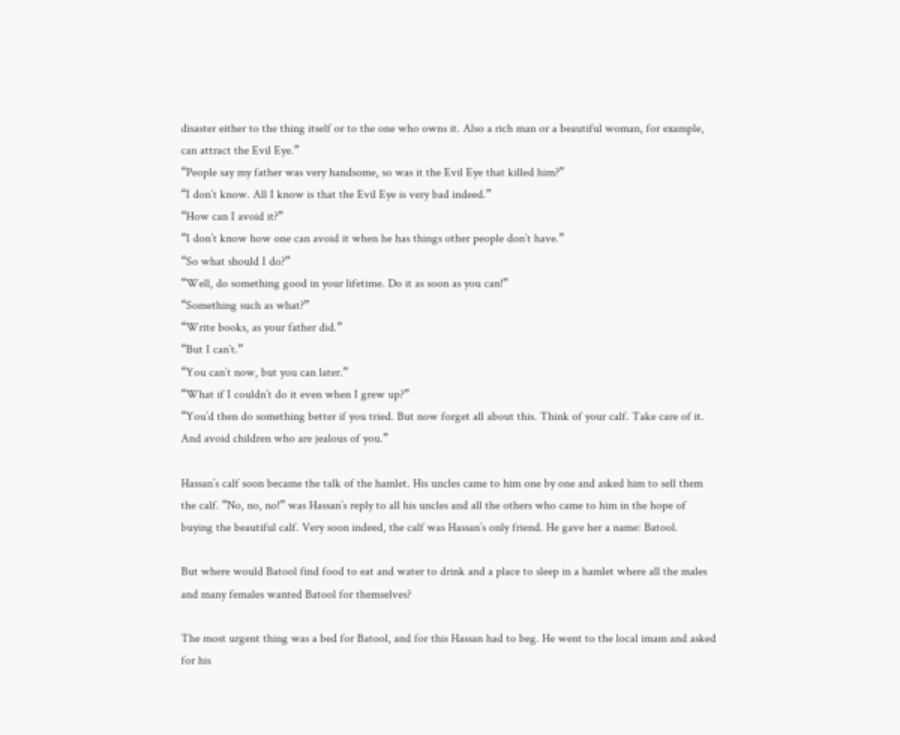disaster either to the thing itself or to the one who owns it. Also a rich man or a beautiful woman, for example, can attract the Evil Eye.”
“People say my father was very handsome, so was it the Evil Eye that killed him?”
“I don’t know. All I know is that the Evil Eye is very bad indeed.”
“How can I avoid it?”
“I don’t know how one can avoid it when he has things other people don’t have.”
“So what should I do?”
“Well, do something good in your lifetime. Do it as soon as you can!”
“Something such as what?”
“Write books, as your father did.”
“But I can’t.”
“You can’t now, but you can later.”
“What if I couldn’t do it even when I grew up?”
“You’d then do something better if you tried. But now forget all about this. Think of your calf. Take care of it. And avoid children who are jealous of you.”

Hassan’s calf soon became the talk of the hamlet. His uncles came to him one by one and asked him to sell them the calf. “No, no, no!” was Hassan’s reply to all his uncles and all the others who came to him in the hope of buying the beautiful calf. Very soon indeed, the calf was Hassan’s only friend. He gave her a name: Batool.

But where would Batool find food to eat and water to drink and a place to sleep in a hamlet where all the males and many females wanted Batool for themselves?

The most urgent thing was a bed for Batool, and for this Hassan had to beg. He went to the local imam and asked for his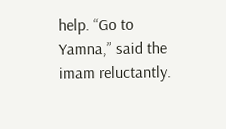help. “Go to Yamna,” said the imam reluctantly.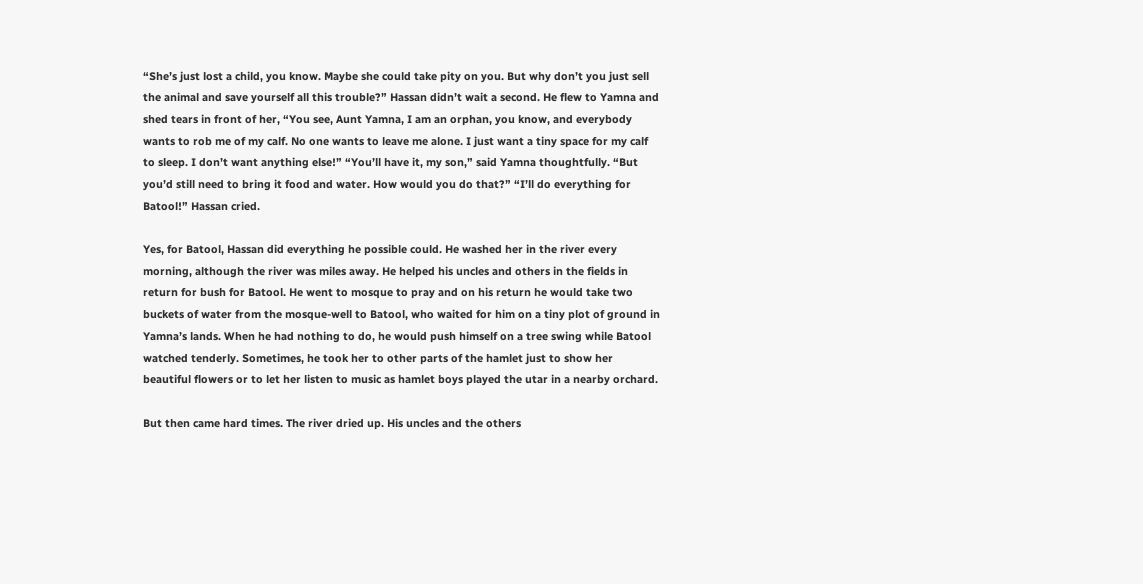“She’s just lost a child, you know. Maybe she could take pity on you. But why don’t you just sell the animal and save yourself all this trouble?” Hassan didn’t wait a second. He flew to Yamna and shed tears in front of her, “You see, Aunt Yamna, I am an orphan, you know, and everybody wants to rob me of my calf. No one wants to leave me alone. I just want a tiny space for my calf to sleep. I don’t want anything else!” “You’ll have it, my son,” said Yamna thoughtfully. “But you’d still need to bring it food and water. How would you do that?” “I’ll do everything for Batool!” Hassan cried.

Yes, for Batool, Hassan did everything he possible could. He washed her in the river every morning, although the river was miles away. He helped his uncles and others in the fields in return for bush for Batool. He went to mosque to pray and on his return he would take two buckets of water from the mosque-well to Batool, who waited for him on a tiny plot of ground in Yamna’s lands. When he had nothing to do, he would push himself on a tree swing while Batool watched tenderly. Sometimes, he took her to other parts of the hamlet just to show her beautiful flowers or to let her listen to music as hamlet boys played the utar in a nearby orchard.

But then came hard times. The river dried up. His uncles and the others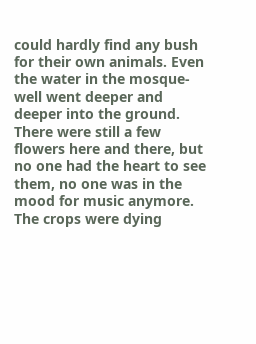could hardly find any bush for their own animals. Even the water in the mosque-well went deeper and deeper into the ground. There were still a few flowers here and there, but no one had the heart to see them, no one was in the mood for music anymore. The crops were dying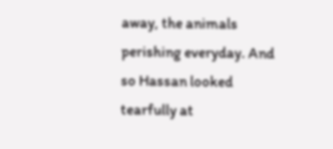away, the animals perishing everyday. And so Hassan looked tearfully at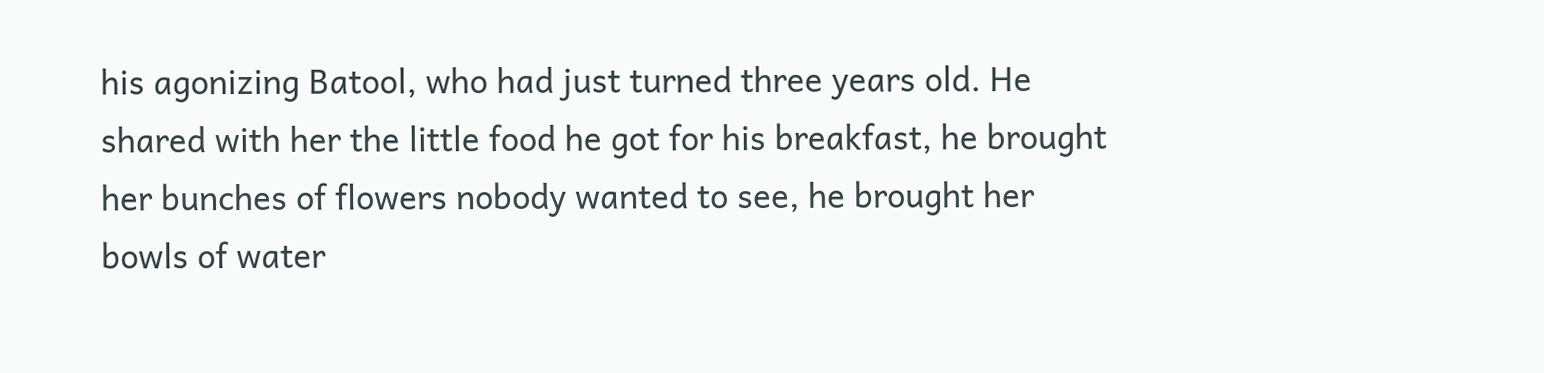his agonizing Batool, who had just turned three years old. He shared with her the little food he got for his breakfast, he brought her bunches of flowers nobody wanted to see, he brought her bowls of water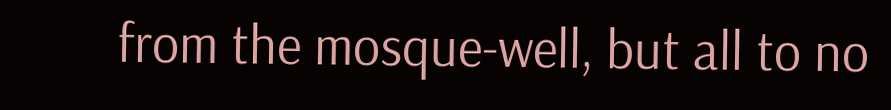from the mosque-well, but all to no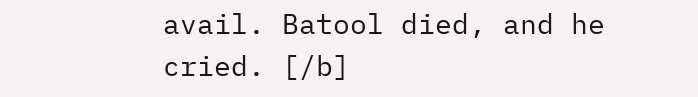avail. Batool died, and he cried. [/b]